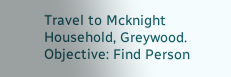Travel to Mcknight Household, Greywood. Objective: Find Person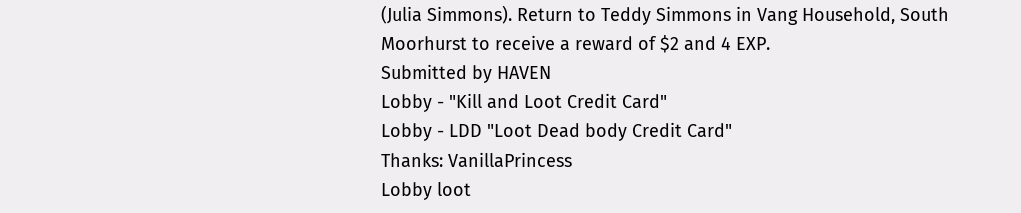(Julia Simmons). Return to Teddy Simmons in Vang Household, South Moorhurst to receive a reward of $2 and 4 EXP.
Submitted by HAVEN
Lobby - "Kill and Loot Credit Card"
Lobby - LDD "Loot Dead body Credit Card"
Thanks: VanillaPrincess
Lobby loot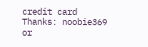credit card
Thanks: noobie369
or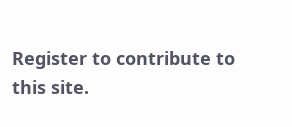Register to contribute to this site.